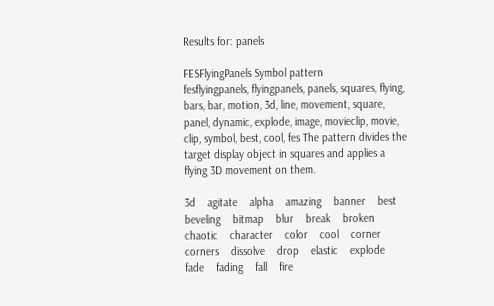Results for: panels

FESFlyingPanels Symbol pattern
fesflyingpanels, flyingpanels, panels, squares, flying, bars, bar, motion, 3d, line, movement, square, panel, dynamic, explode, image, movieclip, movie, clip, symbol, best, cool, fes The pattern divides the target display object in squares and applies a flying 3D movement on them.

3d    agitate    alpha    amazing    banner    best    beveling    bitmap    blur    break    broken    chaotic    character    color    cool    corner    corners    dissolve    drop    elastic    explode    fade    fading    fall    fire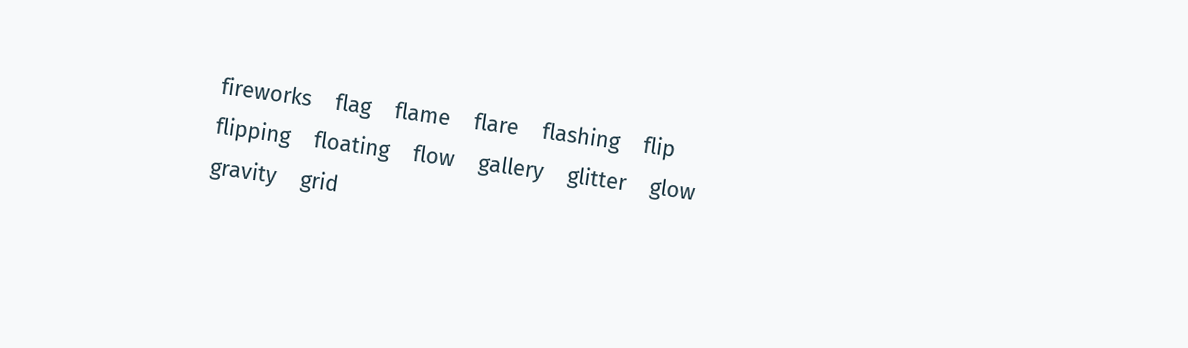fireworks    flag    flame    flare    flashing    flip    flipping    floating    flow    gallery    glitter    glow    gravity    grid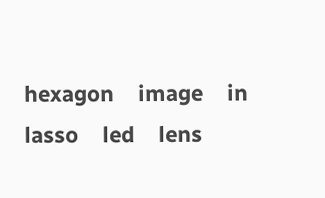hexagon    image    in    lasso    led    lens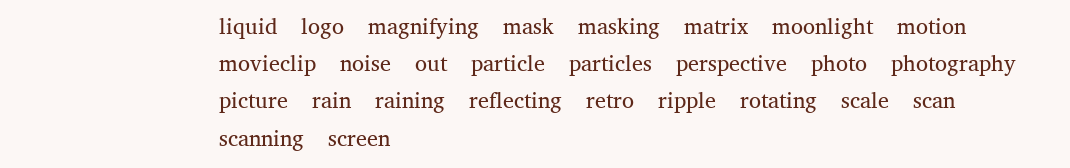liquid    logo    magnifying    mask    masking    matrix    moonlight    motion    movieclip    noise    out    particle    particles    perspective    photo    photography    picture    rain    raining    reflecting    retro    ripple    rotating    scale    scan    scanning    screen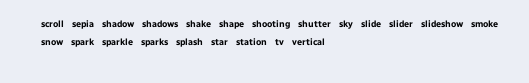scroll    sepia    shadow    shadows    shake    shape    shooting    shutter    sky    slide    slider    slideshow    smoke    snow    spark    sparkle    sparks    splash    star    station    tv    vertical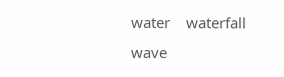water    waterfall    wave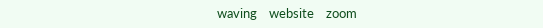waving    website    zoom